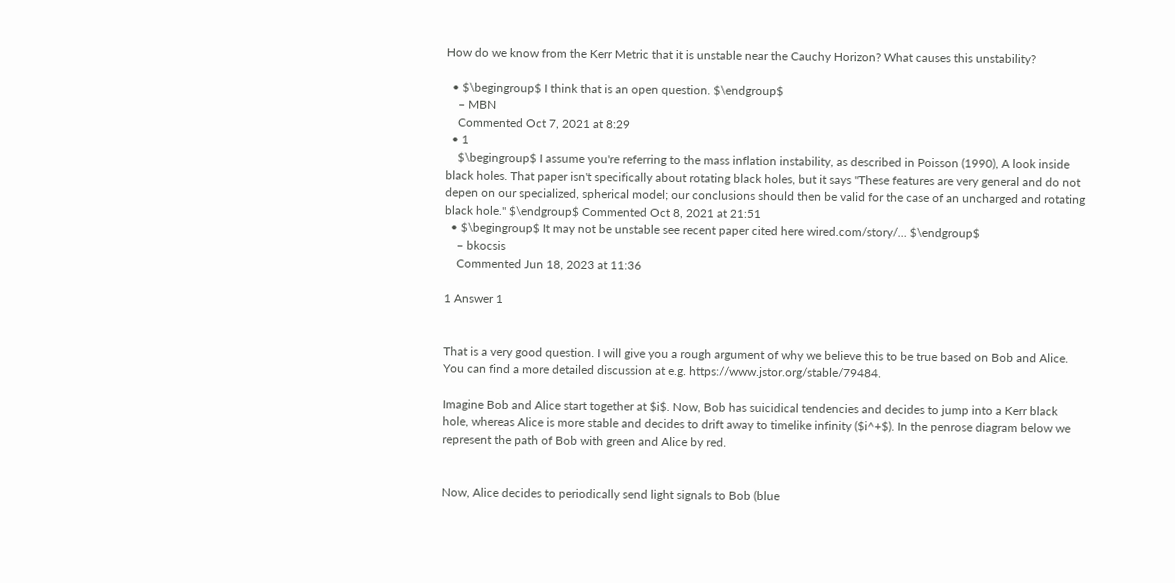How do we know from the Kerr Metric that it is unstable near the Cauchy Horizon? What causes this unstability?

  • $\begingroup$ I think that is an open question. $\endgroup$
    – MBN
    Commented Oct 7, 2021 at 8:29
  • 1
    $\begingroup$ I assume you're referring to the mass inflation instability, as described in Poisson (1990), A look inside black holes. That paper isn't specifically about rotating black holes, but it says "These features are very general and do not depen on our specialized, spherical model; our conclusions should then be valid for the case of an uncharged and rotating black hole." $\endgroup$ Commented Oct 8, 2021 at 21:51
  • $\begingroup$ It may not be unstable see recent paper cited here wired.com/story/… $\endgroup$
    – bkocsis
    Commented Jun 18, 2023 at 11:36

1 Answer 1


That is a very good question. I will give you a rough argument of why we believe this to be true based on Bob and Alice. You can find a more detailed discussion at e.g. https://www.jstor.org/stable/79484.

Imagine Bob and Alice start together at $i$. Now, Bob has suicidical tendencies and decides to jump into a Kerr black hole, whereas Alice is more stable and decides to drift away to timelike infinity ($i^+$). In the penrose diagram below we represent the path of Bob with green and Alice by red.


Now, Alice decides to periodically send light signals to Bob (blue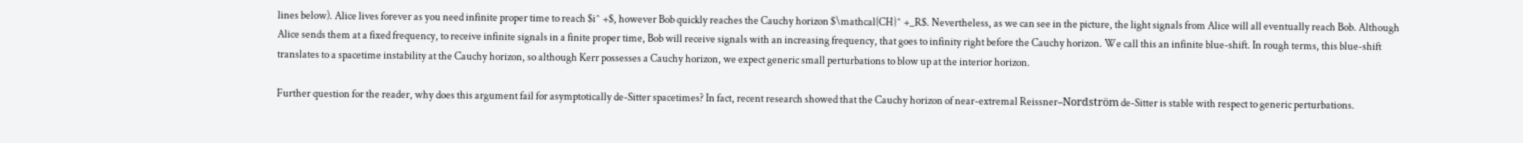lines below). Alice lives forever as you need infinite proper time to reach $i^ +$, however Bob quickly reaches the Cauchy horizon $\mathcal{CH}^ +_R$. Nevertheless, as we can see in the picture, the light signals from Alice will all eventually reach Bob. Although Alice sends them at a fixed frequency, to receive infinite signals in a finite proper time, Bob will receive signals with an increasing frequency, that goes to infinity right before the Cauchy horizon. We call this an infinite blue-shift. In rough terms, this blue-shift translates to a spacetime instability at the Cauchy horizon, so although Kerr possesses a Cauchy horizon, we expect generic small perturbations to blow up at the interior horizon.

Further question for the reader, why does this argument fail for asymptotically de-Sitter spacetimes? In fact, recent research showed that the Cauchy horizon of near-extremal Reissner–Nordström de-Sitter is stable with respect to generic perturbations.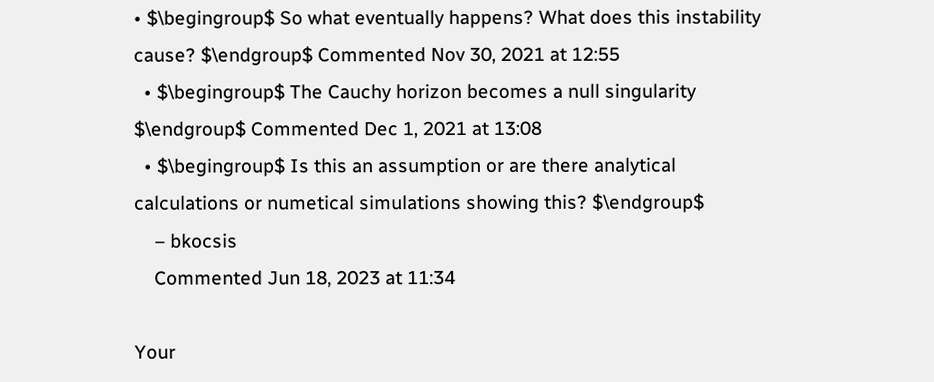• $\begingroup$ So what eventually happens? What does this instability cause? $\endgroup$ Commented Nov 30, 2021 at 12:55
  • $\begingroup$ The Cauchy horizon becomes a null singularity $\endgroup$ Commented Dec 1, 2021 at 13:08
  • $\begingroup$ Is this an assumption or are there analytical calculations or numetical simulations showing this? $\endgroup$
    – bkocsis
    Commented Jun 18, 2023 at 11:34

Your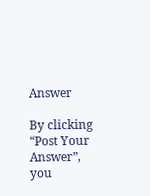Answer

By clicking “Post Your Answer”, you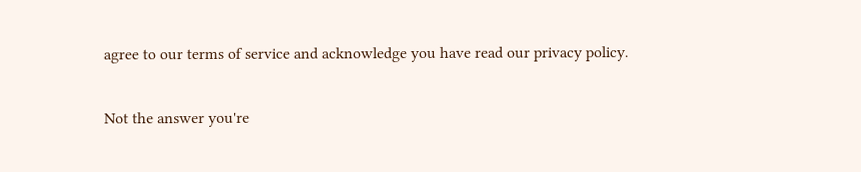agree to our terms of service and acknowledge you have read our privacy policy.

Not the answer you're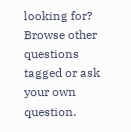looking for? Browse other questions tagged or ask your own question.